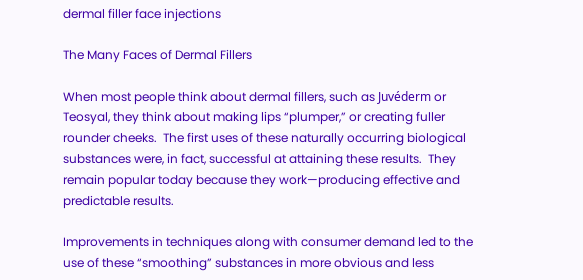dermal filler face injections

The Many Faces of Dermal Fillers

When most people think about dermal fillers, such as Juvéderm or Teosyal, they think about making lips “plumper,” or creating fuller rounder cheeks.  The first uses of these naturally occurring biological substances were, in fact, successful at attaining these results.  They remain popular today because they work—producing effective and predictable results.

Improvements in techniques along with consumer demand led to the use of these “smoothing” substances in more obvious and less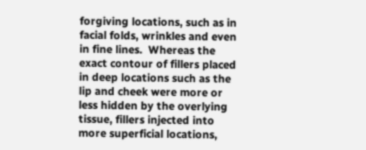forgiving locations, such as in facial folds, wrinkles and even in fine lines.  Whereas the exact contour of fillers placed in deep locations such as the lip and cheek were more or less hidden by the overlying tissue, fillers injected into more superficial locations,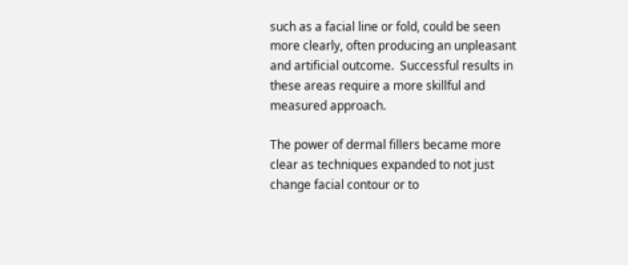such as a facial line or fold, could be seen more clearly, often producing an unpleasant and artificial outcome.  Successful results in these areas require a more skillful and measured approach.

The power of dermal fillers became more clear as techniques expanded to not just change facial contour or to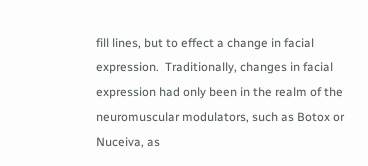fill lines, but to effect a change in facial expression.  Traditionally, changes in facial expression had only been in the realm of the neuromuscular modulators, such as Botox or Nuceiva, as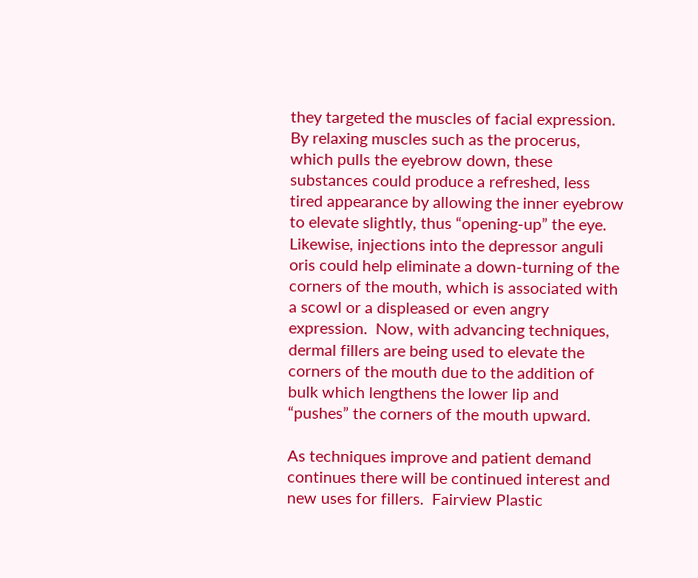they targeted the muscles of facial expression.  By relaxing muscles such as the procerus, which pulls the eyebrow down, these substances could produce a refreshed, less tired appearance by allowing the inner eyebrow to elevate slightly, thus “opening-up” the eye.  Likewise, injections into the depressor anguli oris could help eliminate a down-turning of the corners of the mouth, which is associated with a scowl or a displeased or even angry expression.  Now, with advancing techniques, dermal fillers are being used to elevate the corners of the mouth due to the addition of bulk which lengthens the lower lip and “pushes” the corners of the mouth upward.

As techniques improve and patient demand continues there will be continued interest and new uses for fillers.  Fairview Plastic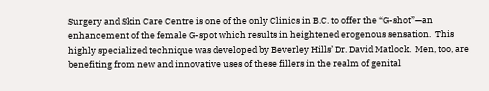Surgery and Skin Care Centre is one of the only Clinics in B.C. to offer the “G-shot”—an enhancement of the female G-spot which results in heightened erogenous sensation.  This highly specialized technique was developed by Beverley Hills’ Dr. David Matlock.  Men, too, are benefiting from new and innovative uses of these fillers in the realm of genital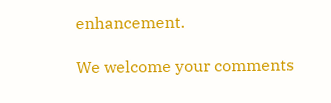enhancement.

We welcome your comments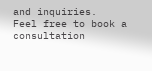and inquiries.  Feel free to book a consultation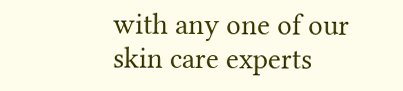with any one of our skin care experts